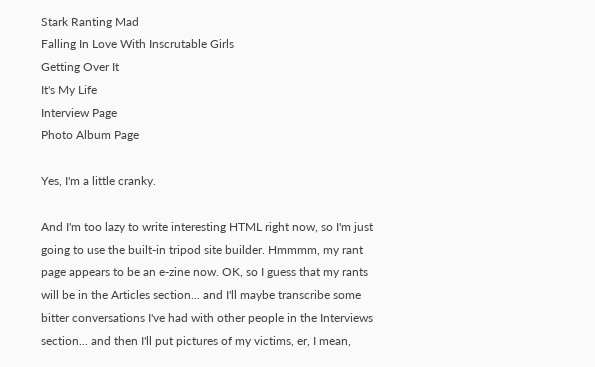Stark Ranting Mad
Falling In Love With Inscrutable Girls
Getting Over It
It's My Life
Interview Page
Photo Album Page

Yes, I'm a little cranky.

And I'm too lazy to write interesting HTML right now, so I'm just going to use the built-in tripod site builder. Hmmmm, my rant page appears to be an e-zine now. OK, so I guess that my rants will be in the Articles section... and I'll maybe transcribe some bitter conversations I've had with other people in the Interviews section... and then I'll put pictures of my victims, er, I mean,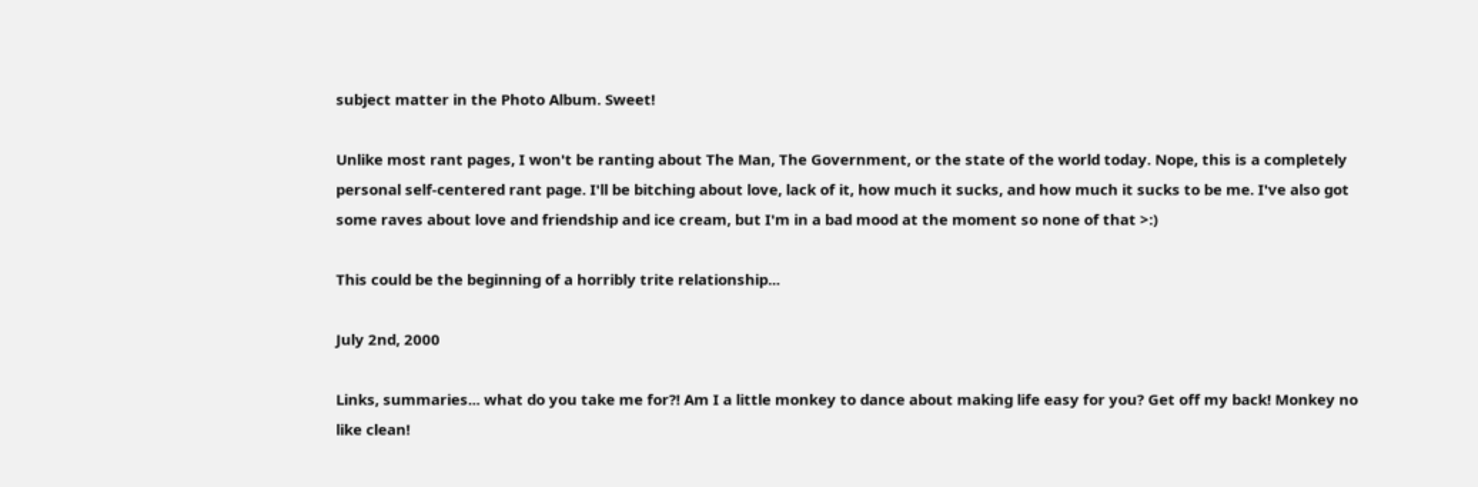subject matter in the Photo Album. Sweet!

Unlike most rant pages, I won't be ranting about The Man, The Government, or the state of the world today. Nope, this is a completely personal self-centered rant page. I'll be bitching about love, lack of it, how much it sucks, and how much it sucks to be me. I've also got some raves about love and friendship and ice cream, but I'm in a bad mood at the moment so none of that >:)

This could be the beginning of a horribly trite relationship...

July 2nd, 2000

Links, summaries... what do you take me for?! Am I a little monkey to dance about making life easy for you? Get off my back! Monkey no like clean!